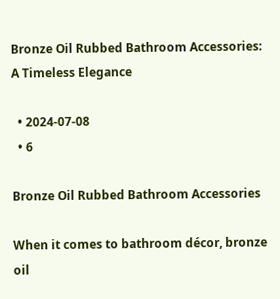Bronze Oil Rubbed Bathroom Accessories: A Timeless Elegance

  • 2024-07-08
  • 6

Bronze Oil Rubbed Bathroom Accessories

When it comes to bathroom décor, bronze oil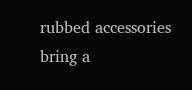rubbed accessories bring a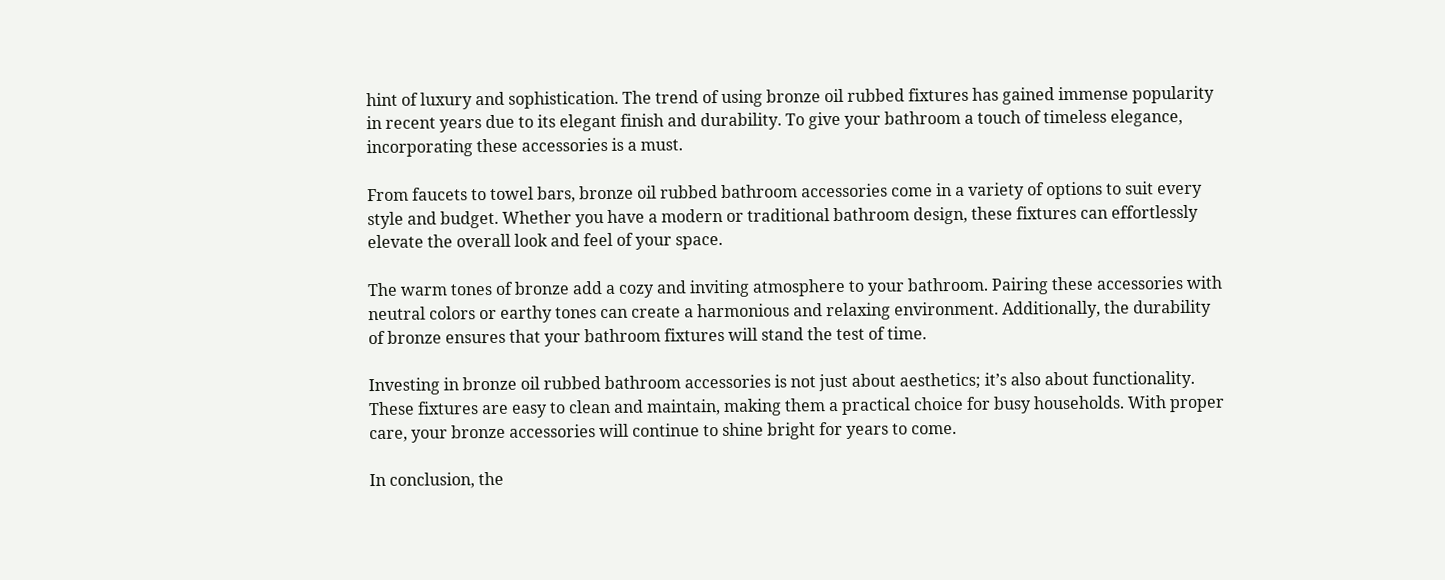hint of luxury and sophistication. The trend of using bronze oil rubbed fixtures has gained immense popularity in recent years due to its elegant finish and durability. To give your bathroom a touch of timeless elegance, incorporating these accessories is a must.

From faucets to towel bars, bronze oil rubbed bathroom accessories come in a variety of options to suit every style and budget. Whether you have a modern or traditional bathroom design, these fixtures can effortlessly elevate the overall look and feel of your space.

The warm tones of bronze add a cozy and inviting atmosphere to your bathroom. Pairing these accessories with neutral colors or earthy tones can create a harmonious and relaxing environment. Additionally, the durability of bronze ensures that your bathroom fixtures will stand the test of time.

Investing in bronze oil rubbed bathroom accessories is not just about aesthetics; it’s also about functionality. These fixtures are easy to clean and maintain, making them a practical choice for busy households. With proper care, your bronze accessories will continue to shine bright for years to come.

In conclusion, the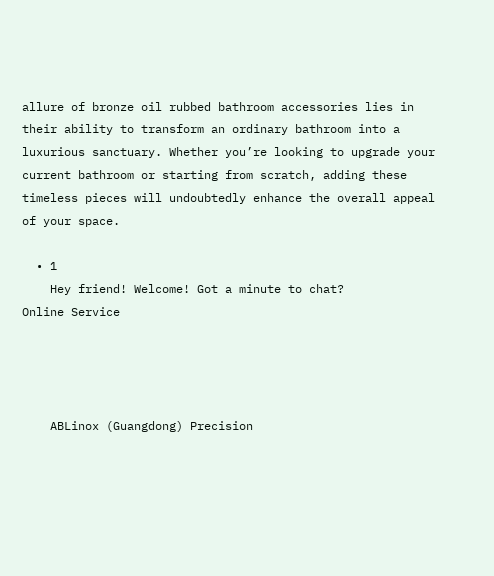allure of bronze oil rubbed bathroom accessories lies in their ability to transform an ordinary bathroom into a luxurious sanctuary. Whether you’re looking to upgrade your current bathroom or starting from scratch, adding these timeless pieces will undoubtedly enhance the overall appeal of your space.

  • 1
    Hey friend! Welcome! Got a minute to chat?
Online Service




    ABLinox (Guangdong) Precision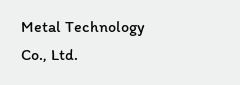Metal Technology Co., Ltd.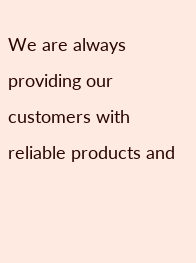We are always providing our customers with reliable products and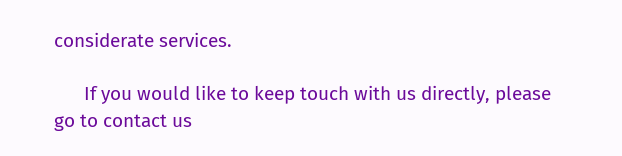considerate services.

      If you would like to keep touch with us directly, please go to contact us